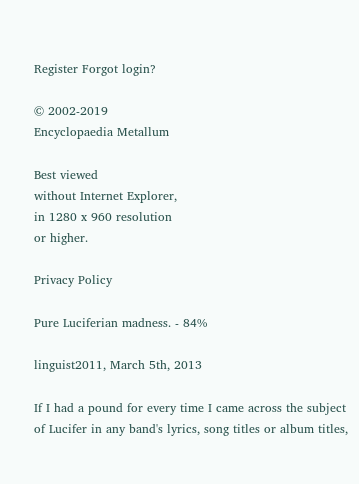Register Forgot login?

© 2002-2019
Encyclopaedia Metallum

Best viewed
without Internet Explorer,
in 1280 x 960 resolution
or higher.

Privacy Policy

Pure Luciferian madness. - 84%

linguist2011, March 5th, 2013

If I had a pound for every time I came across the subject of Lucifer in any band's lyrics, song titles or album titles,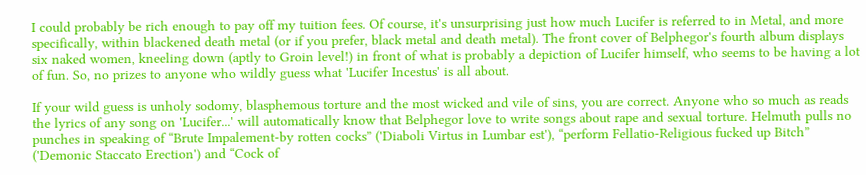I could probably be rich enough to pay off my tuition fees. Of course, it's unsurprising just how much Lucifer is referred to in Metal, and more specifically, within blackened death metal (or if you prefer, black metal and death metal). The front cover of Belphegor's fourth album displays six naked women, kneeling down (aptly to Groin level!) in front of what is probably a depiction of Lucifer himself, who seems to be having a lot of fun. So, no prizes to anyone who wildly guess what 'Lucifer Incestus' is all about.

If your wild guess is unholy sodomy, blasphemous torture and the most wicked and vile of sins, you are correct. Anyone who so much as reads the lyrics of any song on 'Lucifer...' will automatically know that Belphegor love to write songs about rape and sexual torture. Helmuth pulls no punches in speaking of “Brute Impalement-by rotten cocks” ('Diaboli Virtus in Lumbar est'), “perform Fellatio-Religious fucked up Bitch” ('Demonic Staccato Erection') and “Cock of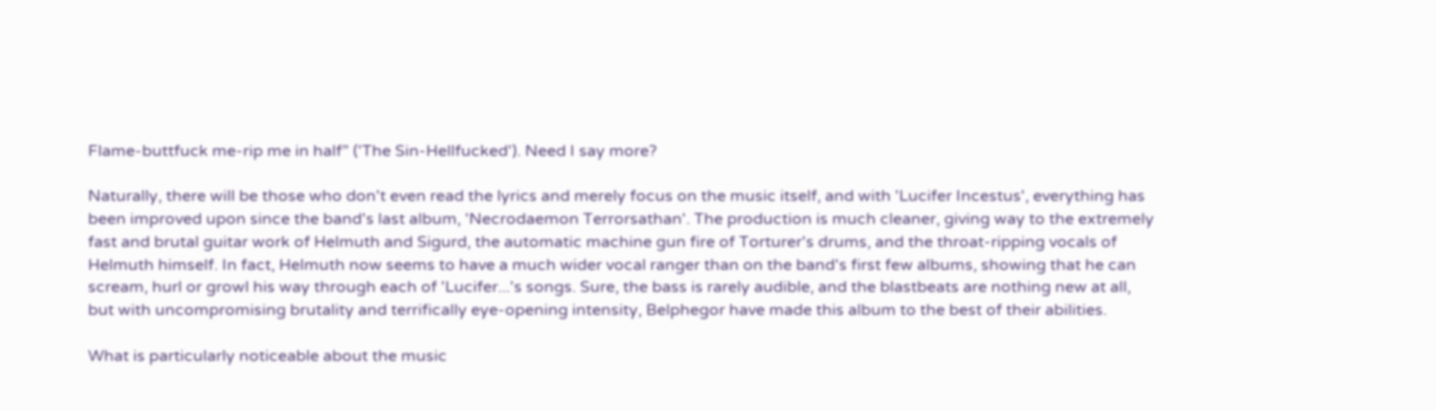Flame-buttfuck me-rip me in half” ('The Sin-Hellfucked'). Need I say more?

Naturally, there will be those who don't even read the lyrics and merely focus on the music itself, and with 'Lucifer Incestus', everything has been improved upon since the band's last album, 'Necrodaemon Terrorsathan'. The production is much cleaner, giving way to the extremely fast and brutal guitar work of Helmuth and Sigurd, the automatic machine gun fire of Torturer's drums, and the throat-ripping vocals of Helmuth himself. In fact, Helmuth now seems to have a much wider vocal ranger than on the band's first few albums, showing that he can scream, hurl or growl his way through each of 'Lucifer...'s songs. Sure, the bass is rarely audible, and the blastbeats are nothing new at all, but with uncompromising brutality and terrifically eye-opening intensity, Belphegor have made this album to the best of their abilities.

What is particularly noticeable about the music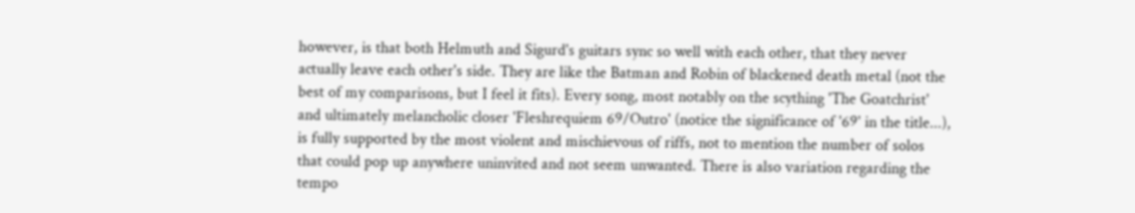however, is that both Helmuth and Sigurd's guitars sync so well with each other, that they never actually leave each other's side. They are like the Batman and Robin of blackened death metal (not the best of my comparisons, but I feel it fits). Every song, most notably on the scything 'The Goatchrist' and ultimately melancholic closer 'Fleshrequiem 69/Outro' (notice the significance of '69' in the title...), is fully supported by the most violent and mischievous of riffs, not to mention the number of solos that could pop up anywhere uninvited and not seem unwanted. There is also variation regarding the tempo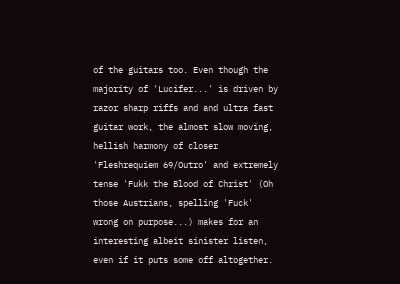of the guitars too. Even though the majority of 'Lucifer...' is driven by razor sharp riffs and and ultra fast guitar work, the almost slow moving, hellish harmony of closer 'Fleshrequiem 69/Outro' and extremely tense 'Fukk the Blood of Christ' (Oh those Austrians, spelling 'Fuck' wrong on purpose...) makes for an interesting albeit sinister listen, even if it puts some off altogether.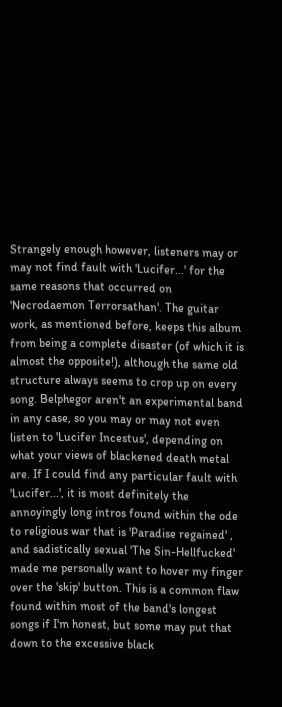Strangely enough however, listeners may or may not find fault with 'Lucifer...' for the same reasons that occurred on 'Necrodaemon Terrorsathan'. The guitar work, as mentioned before, keeps this album from being a complete disaster (of which it is almost the opposite!), although the same old structure always seems to crop up on every song. Belphegor aren't an experimental band in any case, so you may or may not even listen to 'Lucifer Incestus', depending on what your views of blackened death metal are. If I could find any particular fault with 'Lucifer...', it is most definitely the annoyingly long intros found within the ode to religious war that is 'Paradise regained' , and sadistically sexual 'The Sin-Hellfucked' made me personally want to hover my finger over the 'skip' button. This is a common flaw found within most of the band's longest songs if I'm honest, but some may put that down to the excessive black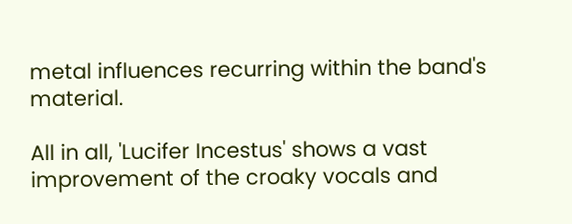metal influences recurring within the band's material.

All in all, 'Lucifer Incestus' shows a vast improvement of the croaky vocals and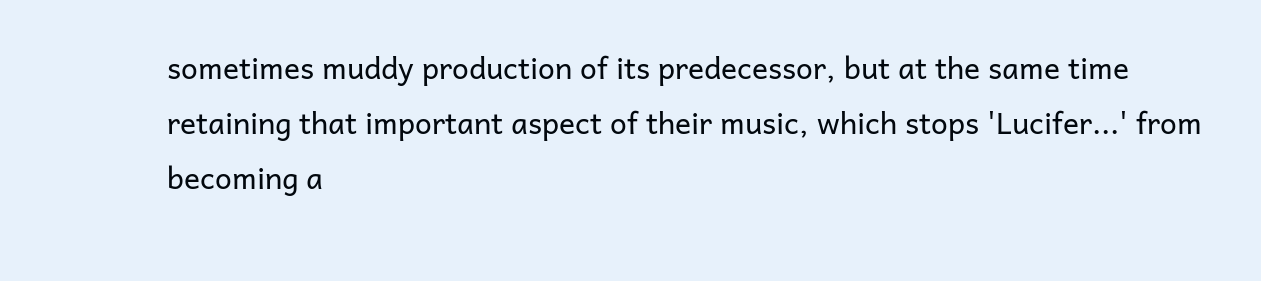sometimes muddy production of its predecessor, but at the same time retaining that important aspect of their music, which stops 'Lucifer...' from becoming a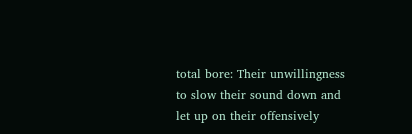total bore: Their unwillingness to slow their sound down and let up on their offensively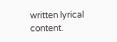written lyrical content.